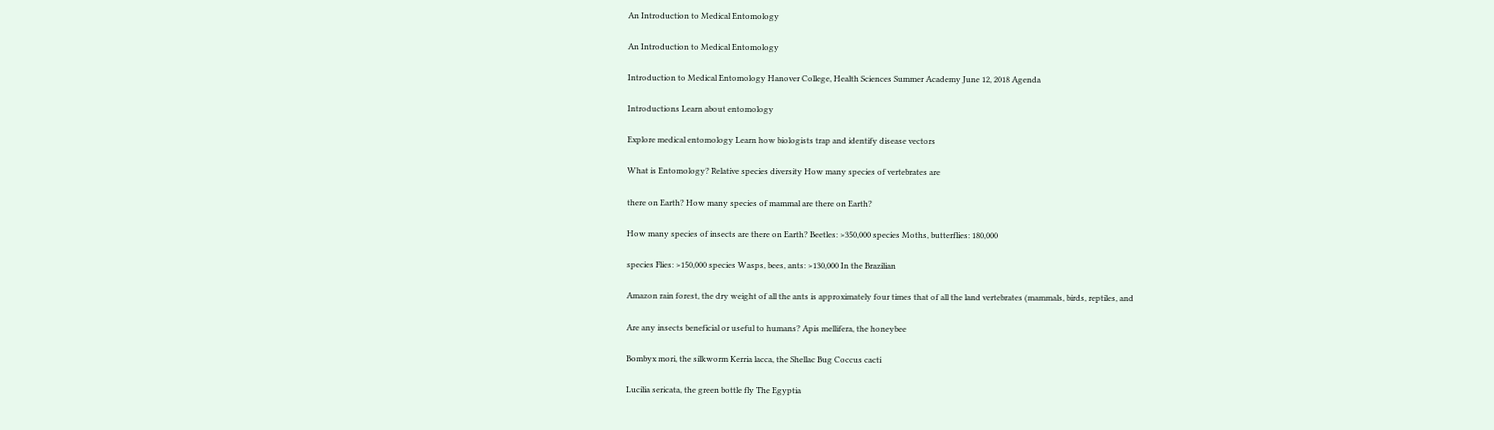An Introduction to Medical Entomology

An Introduction to Medical Entomology

Introduction to Medical Entomology Hanover College, Health Sciences Summer Academy June 12, 2018 Agenda

Introductions Learn about entomology

Explore medical entomology Learn how biologists trap and identify disease vectors

What is Entomology? Relative species diversity How many species of vertebrates are

there on Earth? How many species of mammal are there on Earth?

How many species of insects are there on Earth? Beetles: >350,000 species Moths, butterflies: 180,000

species Flies: >150,000 species Wasps, bees, ants: >130,000 In the Brazilian

Amazon rain forest, the dry weight of all the ants is approximately four times that of all the land vertebrates (mammals, birds, reptiles, and

Are any insects beneficial or useful to humans? Apis mellifera, the honeybee

Bombyx mori, the silkworm Kerria lacca, the Shellac Bug Coccus cacti

Lucilia sericata, the green bottle fly The Egyptia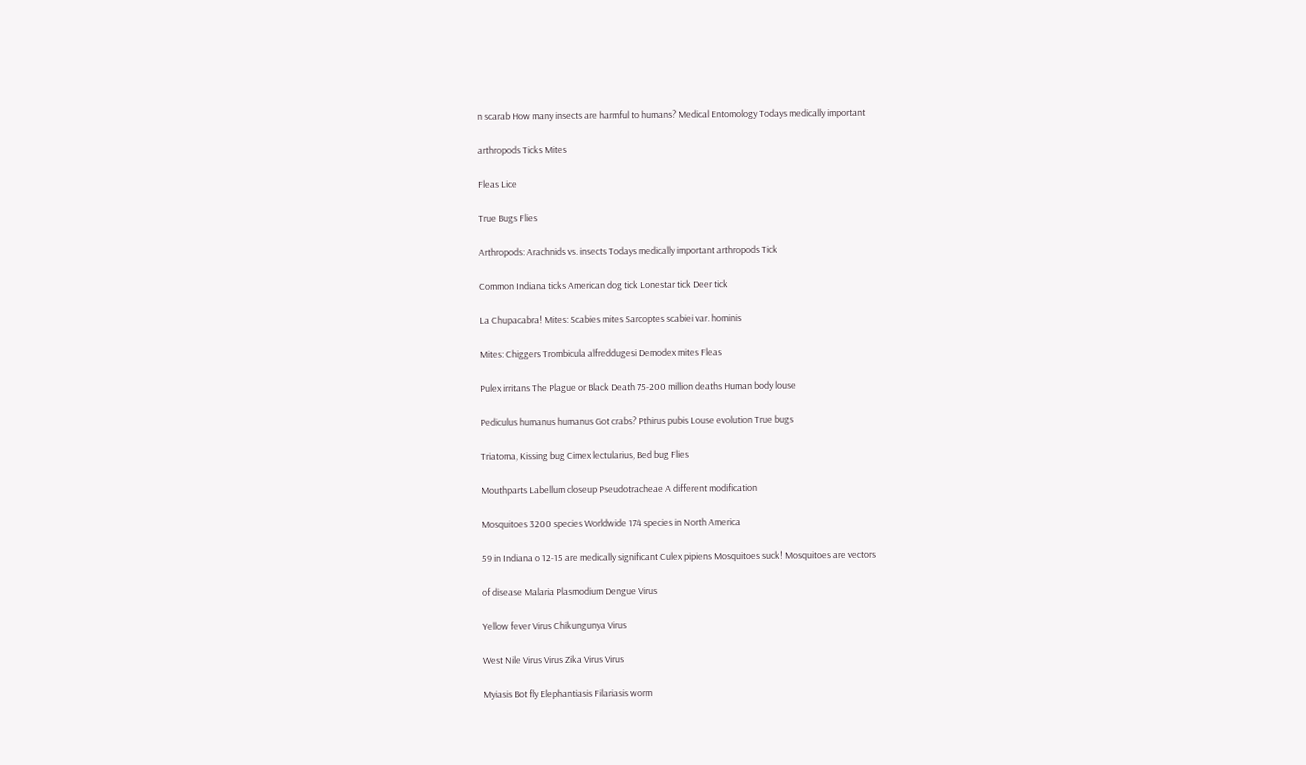n scarab How many insects are harmful to humans? Medical Entomology Todays medically important

arthropods Ticks Mites

Fleas Lice

True Bugs Flies

Arthropods: Arachnids vs. insects Todays medically important arthropods Tick

Common Indiana ticks American dog tick Lonestar tick Deer tick

La Chupacabra! Mites: Scabies mites Sarcoptes scabiei var. hominis

Mites: Chiggers Trombicula alfreddugesi Demodex mites Fleas

Pulex irritans The Plague or Black Death 75-200 million deaths Human body louse

Pediculus humanus humanus Got crabs? Pthirus pubis Louse evolution True bugs

Triatoma, Kissing bug Cimex lectularius, Bed bug Flies

Mouthparts Labellum closeup Pseudotracheae A different modification

Mosquitoes 3200 species Worldwide 174 species in North America

59 in Indiana o 12-15 are medically significant Culex pipiens Mosquitoes suck! Mosquitoes are vectors

of disease Malaria Plasmodium Dengue Virus

Yellow fever Virus Chikungunya Virus

West Nile Virus Virus Zika Virus Virus

Myiasis Bot fly Elephantiasis Filariasis worm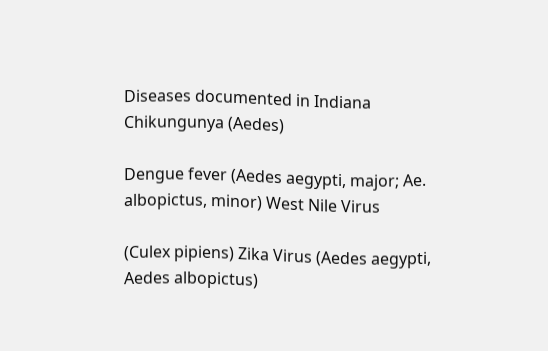Diseases documented in Indiana Chikungunya (Aedes)

Dengue fever (Aedes aegypti, major; Ae. albopictus, minor) West Nile Virus

(Culex pipiens) Zika Virus (Aedes aegypti, Aedes albopictus)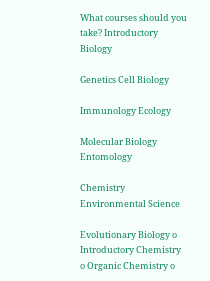What courses should you take? Introductory Biology

Genetics Cell Biology

Immunology Ecology

Molecular Biology Entomology

Chemistry Environmental Science

Evolutionary Biology o Introductory Chemistry o Organic Chemistry o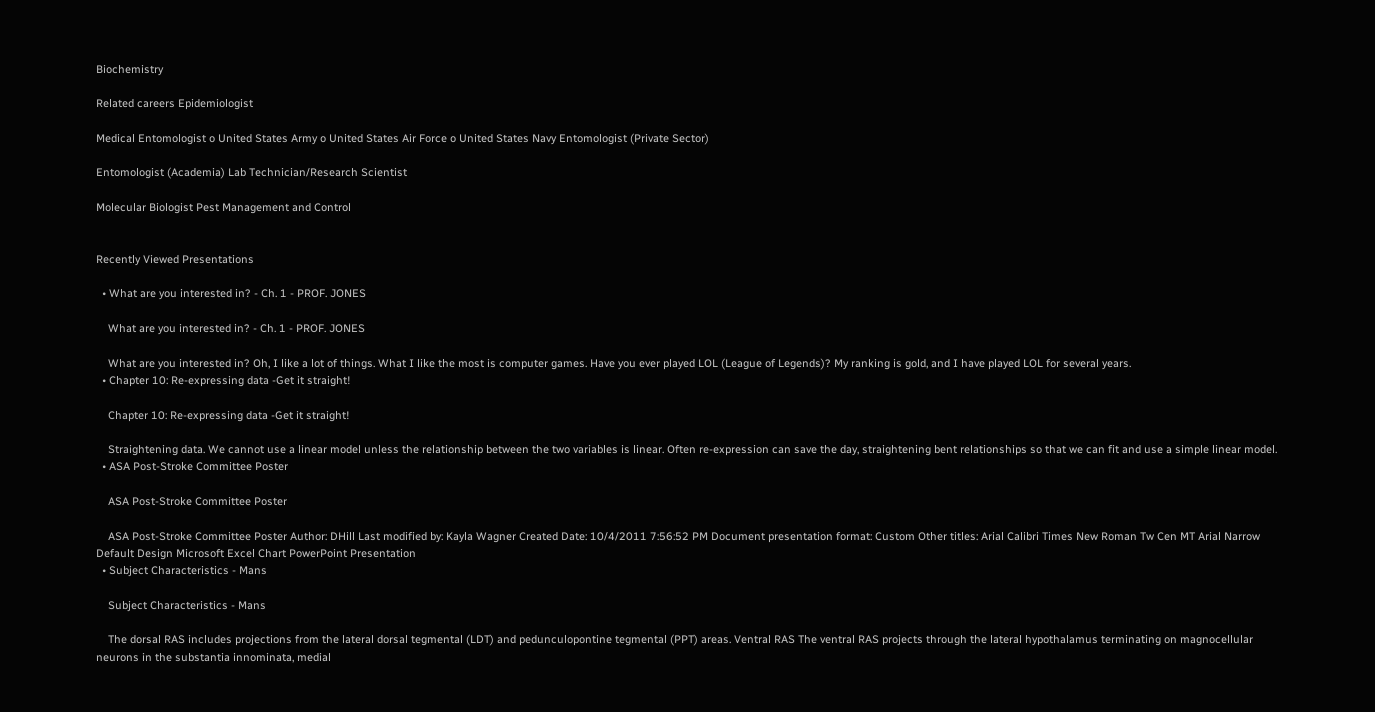Biochemistry

Related careers Epidemiologist

Medical Entomologist o United States Army o United States Air Force o United States Navy Entomologist (Private Sector)

Entomologist (Academia) Lab Technician/Research Scientist

Molecular Biologist Pest Management and Control


Recently Viewed Presentations

  • What are you interested in? - Ch. 1 - PROF. JONES

    What are you interested in? - Ch. 1 - PROF. JONES

    What are you interested in? Oh, I like a lot of things. What I like the most is computer games. Have you ever played LOL (League of Legends)? My ranking is gold, and I have played LOL for several years.
  • Chapter 10: Re-expressing data -Get it straight!

    Chapter 10: Re-expressing data -Get it straight!

    Straightening data. We cannot use a linear model unless the relationship between the two variables is linear. Often re-expression can save the day, straightening bent relationships so that we can fit and use a simple linear model.
  • ASA Post-Stroke Committee Poster

    ASA Post-Stroke Committee Poster

    ASA Post-Stroke Committee Poster Author: DHill Last modified by: Kayla Wagner Created Date: 10/4/2011 7:56:52 PM Document presentation format: Custom Other titles: Arial Calibri Times New Roman Tw Cen MT Arial Narrow Default Design Microsoft Excel Chart PowerPoint Presentation
  • Subject Characteristics - Mans

    Subject Characteristics - Mans

    The dorsal RAS includes projections from the lateral dorsal tegmental (LDT) and pedunculopontine tegmental (PPT) areas. Ventral RAS The ventral RAS projects through the lateral hypothalamus terminating on magnocellular neurons in the substantia innominata, medial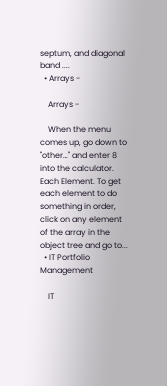septum, and diagonal band ....
  • Arrays -

    Arrays -

    When the menu comes up, go down to "other…" and enter 8 into the calculator. Each Element. To get each element to do something in order, click on any element of the array in the object tree and go to...
  • IT Portfolio Management

    IT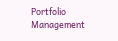Portfolio Management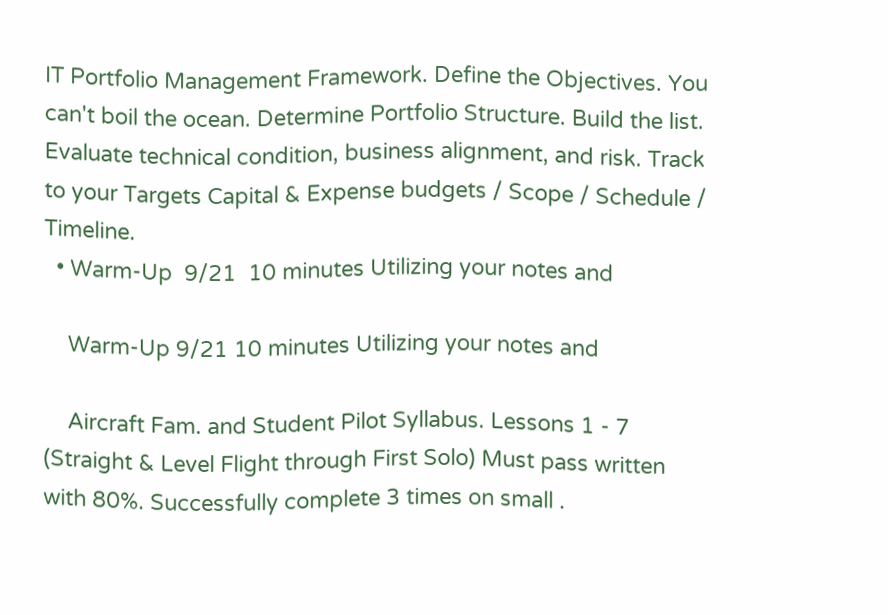IT Portfolio Management Framework. Define the Objectives. You can't boil the ocean. Determine Portfolio Structure. Build the list. Evaluate technical condition, business alignment, and risk. Track to your Targets Capital & Expense budgets / Scope / Schedule / Timeline.
  • Warm-Up  9/21  10 minutes Utilizing your notes and

    Warm-Up 9/21 10 minutes Utilizing your notes and

    Aircraft Fam. and Student Pilot Syllabus. Lessons 1 - 7 (Straight & Level Flight through First Solo) Must pass written with 80%. Successfully complete 3 times on small .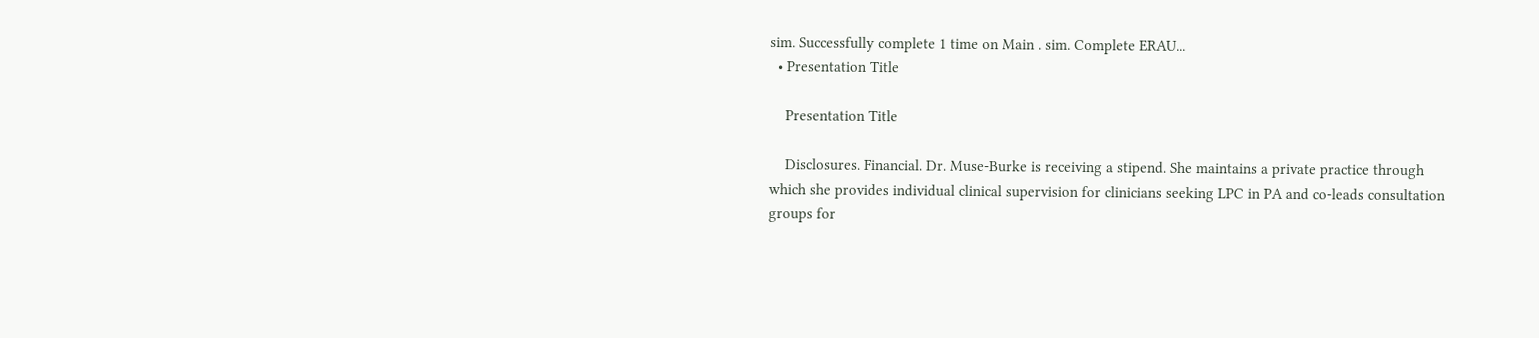sim. Successfully complete 1 time on Main . sim. Complete ERAU...
  • Presentation Title

    Presentation Title

    Disclosures. Financial. Dr. Muse-Burke is receiving a stipend. She maintains a private practice through which she provides individual clinical supervision for clinicians seeking LPC in PA and co-leads consultation groups for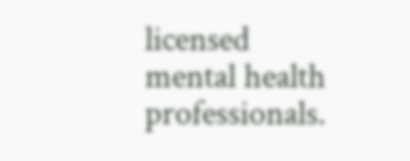licensed mental health professionals.